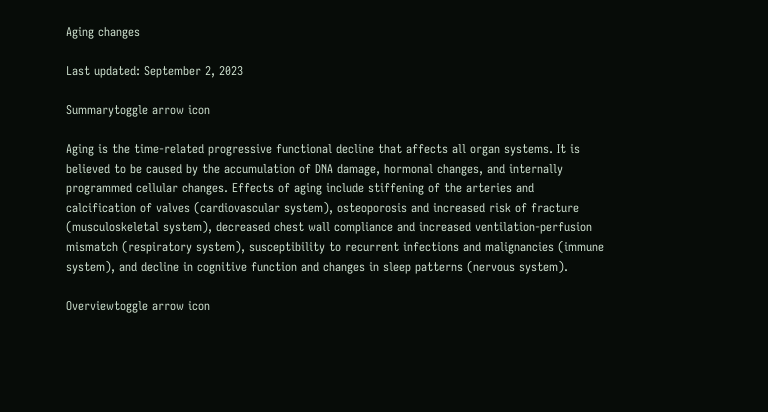Aging changes

Last updated: September 2, 2023

Summarytoggle arrow icon

Aging is the time-related progressive functional decline that affects all organ systems. It is believed to be caused by the accumulation of DNA damage, hormonal changes, and internally programmed cellular changes. Effects of aging include stiffening of the arteries and calcification of valves (cardiovascular system), osteoporosis and increased risk of fracture (musculoskeletal system), decreased chest wall compliance and increased ventilation-perfusion mismatch (respiratory system), susceptibility to recurrent infections and malignancies (immune system), and decline in cognitive function and changes in sleep patterns (nervous system).

Overviewtoggle arrow icon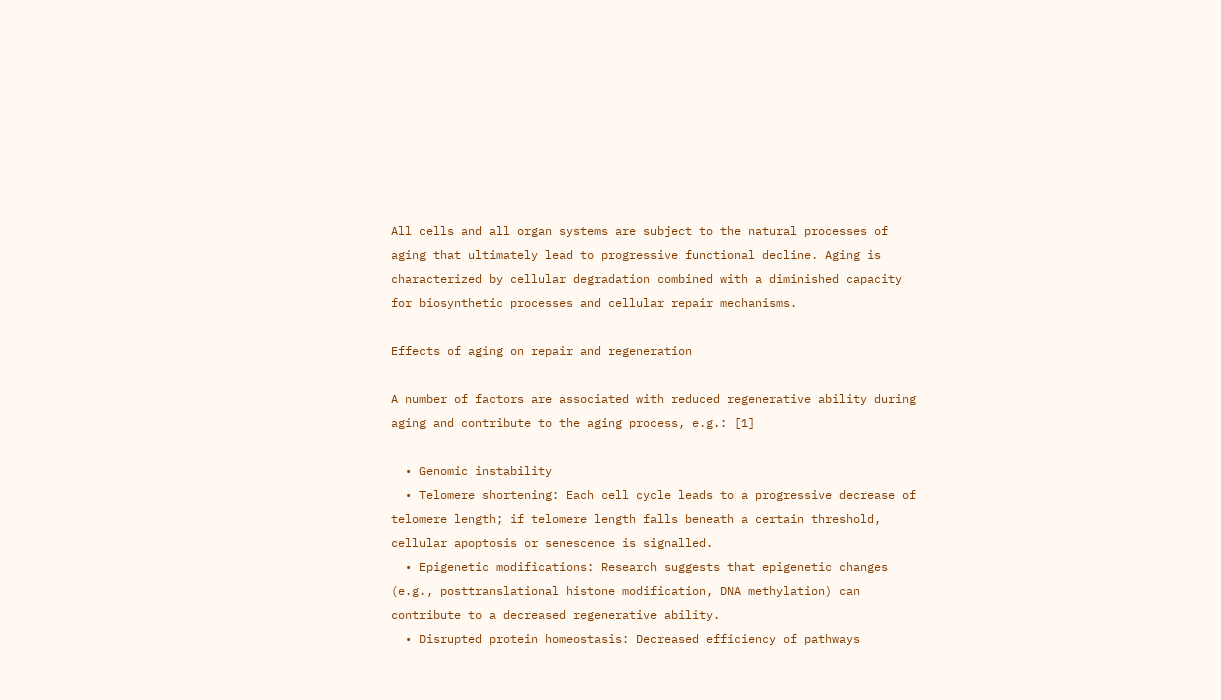All cells and all organ systems are subject to the natural processes of aging that ultimately lead to progressive functional decline. Aging is characterized by cellular degradation combined with a diminished capacity for biosynthetic processes and cellular repair mechanisms.

Effects of aging on repair and regeneration

A number of factors are associated with reduced regenerative ability during aging and contribute to the aging process, e.g.: [1]

  • Genomic instability
  • Telomere shortening: Each cell cycle leads to a progressive decrease of telomere length; if telomere length falls beneath a certain threshold, cellular apoptosis or senescence is signalled.
  • Epigenetic modifications: Research suggests that epigenetic changes (e.g., posttranslational histone modification, DNA methylation) can contribute to a decreased regenerative ability.
  • Disrupted protein homeostasis: Decreased efficiency of pathways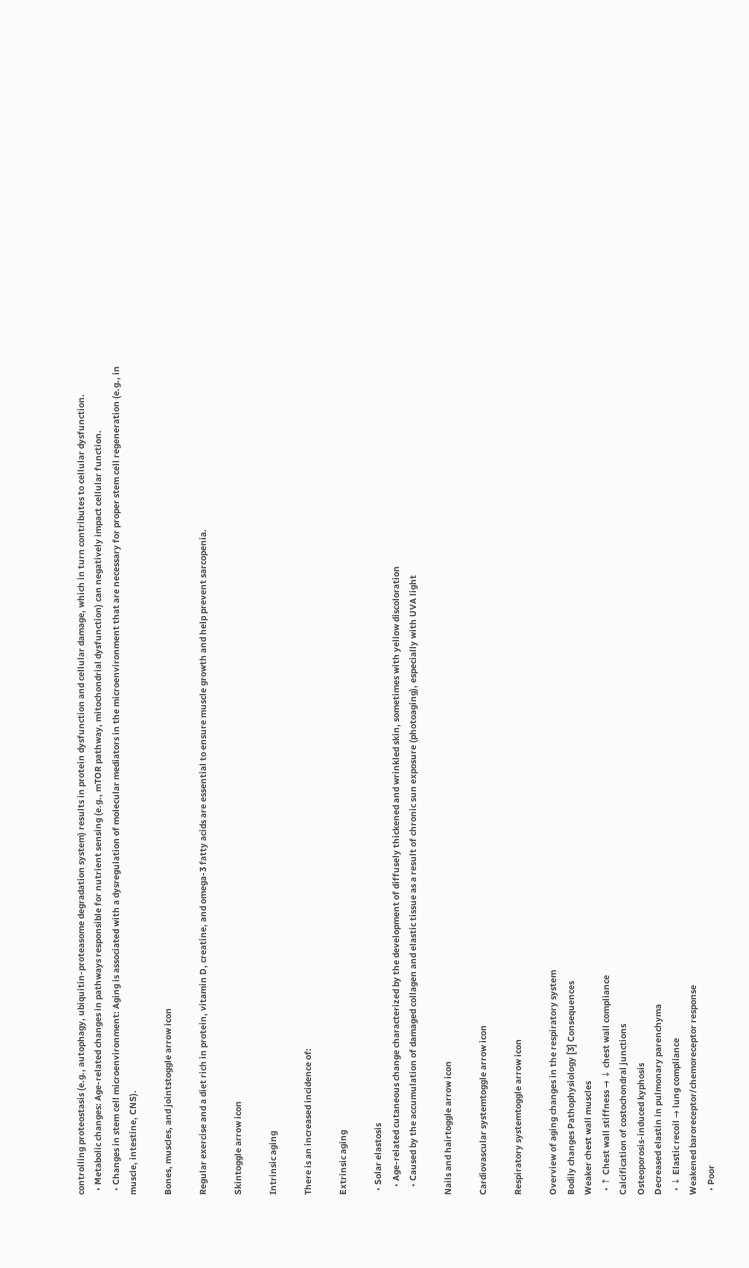controlling proteostasis (e.g., autophagy, ubiquitin-proteasome degradation system) results in protein dysfunction and cellular damage, which in turn contributes to cellular dysfunction.
  • Metabolic changes: Age-related changes in pathways responsible for nutrient sensing (e.g., mTOR pathway, mitochondrial dysfunction) can negatively impact cellular function.
  • Changes in stem cell microenvironment: Aging is associated with a dysregulation of molecular mediators in the microenvironment that are necessary for proper stem cell regeneration (e.g., in muscle, intestine, CNS).

Bones, muscles, and jointstoggle arrow icon

Regular exercise and a diet rich in protein, vitamin D, creatine, and omega-3 fatty acids are essential to ensure muscle growth and help prevent sarcopenia.

Skintoggle arrow icon

Intrinsic aging

There is an increased incidence of:

Extrinsic aging

  • Solar elastosis
    • Age-related cutaneous change characterized by the development of diffusely thickened and wrinkled skin, sometimes with yellow discoloration
    • Caused by the accumulation of damaged collagen and elastic tissue as a result of chronic sun exposure (photoaging), especially with UVA light

Nails and hairtoggle arrow icon

Cardiovascular systemtoggle arrow icon

Respiratory systemtoggle arrow icon

Overview of aging changes in the respiratory system
Bodily changes Pathophysiology [3] Consequences
Weaker chest wall muscles
  • ↑ Chest wall stiffness → ↓ chest wall compliance
Calcification of costochondral junctions
Osteoporosis-induced kyphosis
Decreased elastin in pulmonary parenchyma
  • ↓ Elastic recoil → lung compliance
Weakened baroreceptor/chemoreceptor response
  • Poor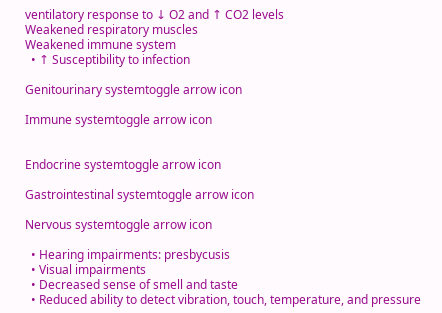ventilatory response to ↓ O2 and ↑ CO2 levels
Weakened respiratory muscles
Weakened immune system
  • ↑ Susceptibility to infection

Genitourinary systemtoggle arrow icon

Immune systemtoggle arrow icon


Endocrine systemtoggle arrow icon

Gastrointestinal systemtoggle arrow icon

Nervous systemtoggle arrow icon

  • Hearing impairments: presbycusis
  • Visual impairments
  • Decreased sense of smell and taste
  • Reduced ability to detect vibration, touch, temperature, and pressure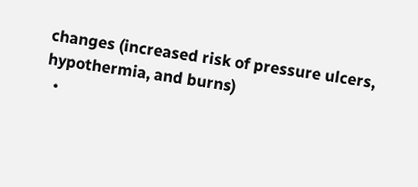changes (increased risk of pressure ulcers, hypothermia, and burns)
  •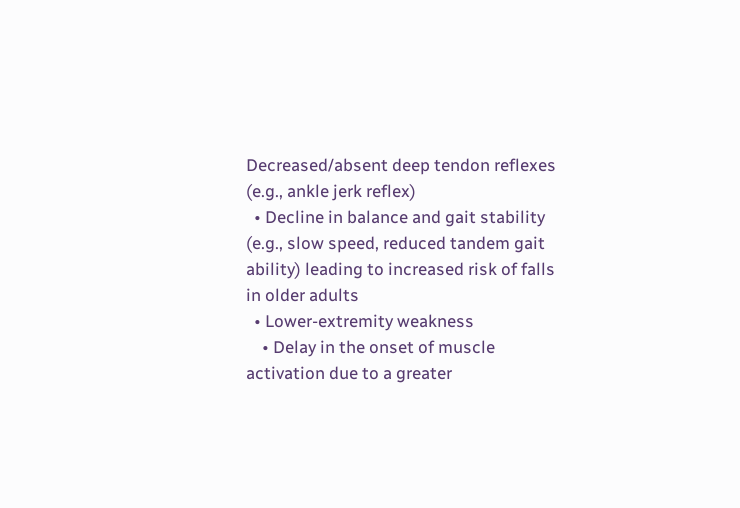Decreased/absent deep tendon reflexes (e.g., ankle jerk reflex)
  • Decline in balance and gait stability (e.g., slow speed, reduced tandem gait ability) leading to increased risk of falls in older adults
  • Lower-extremity weakness
    • Delay in the onset of muscle activation due to a greater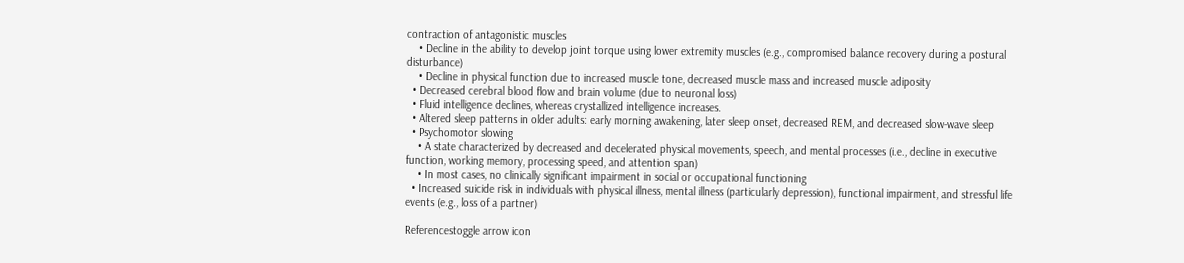contraction of antagonistic muscles
    • Decline in the ability to develop joint torque using lower extremity muscles (e.g., compromised balance recovery during a postural disturbance)
    • Decline in physical function due to increased muscle tone, decreased muscle mass and increased muscle adiposity
  • Decreased cerebral blood flow and brain volume (due to neuronal loss)
  • Fluid intelligence declines, whereas crystallized intelligence increases.
  • Altered sleep patterns in older adults: early morning awakening, later sleep onset, decreased REM, and decreased slow-wave sleep
  • Psychomotor slowing
    • A state characterized by decreased and decelerated physical movements, speech, and mental processes (i.e., decline in executive function, working memory, processing speed, and attention span)
    • In most cases, no clinically significant impairment in social or occupational functioning
  • Increased suicide risk in individuals with physical illness, mental illness (particularly depression), functional impairment, and stressful life events (e.g., loss of a partner)

Referencestoggle arrow icon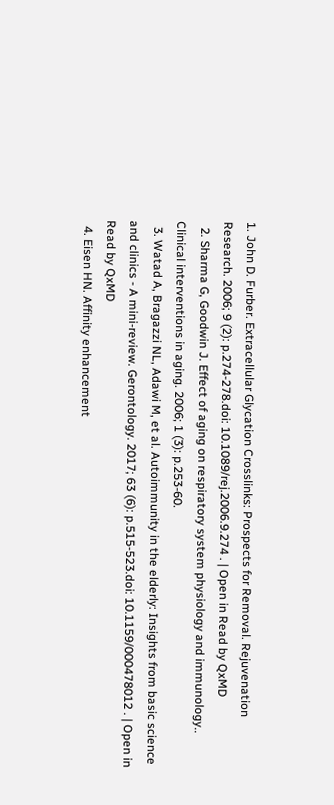1. John D. Furber. Extracellular Glycation Crosslinks: Prospects for Removal. Rejuvenation Research. 2006; 9 (2): p.274-278.doi: 10.1089/rej.2006.9.274 . | Open in Read by QxMD
  2. Sharma G, Goodwin J. Effect of aging on respiratory system physiology and immunology.. Clinical interventions in aging. 2006; 1 (3): p.253-60.
  3. Watad A, Bragazzi NL, Adawi M, et al. Autoimmunity in the elderly: Insights from basic science and clinics - A mini-review. Gerontology. 2017; 63 (6): p.515-523.doi: 10.1159/000478012 . | Open in Read by QxMD
  4. Eisen HN. Affinity enhancement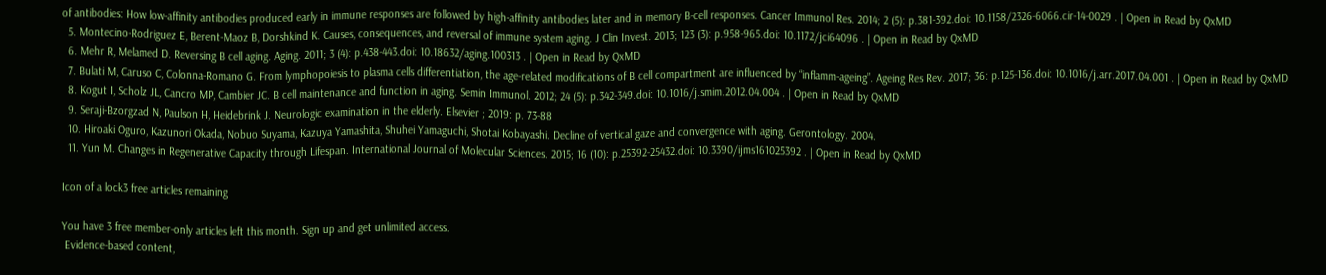of antibodies: How low-affinity antibodies produced early in immune responses are followed by high-affinity antibodies later and in memory B-cell responses. Cancer Immunol Res. 2014; 2 (5): p.381-392.doi: 10.1158/2326-6066.cir-14-0029 . | Open in Read by QxMD
  5. Montecino-Rodriguez E, Berent-Maoz B, Dorshkind K. Causes, consequences, and reversal of immune system aging. J Clin Invest. 2013; 123 (3): p.958-965.doi: 10.1172/jci64096 . | Open in Read by QxMD
  6. Mehr R, Melamed D. Reversing B cell aging. Aging. 2011; 3 (4): p.438-443.doi: 10.18632/aging.100313 . | Open in Read by QxMD
  7. Bulati M, Caruso C, Colonna-Romano G. From lymphopoiesis to plasma cells differentiation, the age-related modifications of B cell compartment are influenced by “inflamm-ageing”. Ageing Res Rev. 2017; 36: p.125-136.doi: 10.1016/j.arr.2017.04.001 . | Open in Read by QxMD
  8. Kogut I, Scholz JL, Cancro MP, Cambier JC. B cell maintenance and function in aging. Semin Immunol. 2012; 24 (5): p.342-349.doi: 10.1016/j.smim.2012.04.004 . | Open in Read by QxMD
  9. Seraji-Bzorgzad N, Paulson H, Heidebrink J. Neurologic examination in the elderly. Elsevier ; 2019: p. 73-88
  10. Hiroaki Oguro, Kazunori Okada, Nobuo Suyama, Kazuya Yamashita, Shuhei Yamaguchi, Shotai Kobayashi. Decline of vertical gaze and convergence with aging. Gerontology. 2004.
  11. Yun M. Changes in Regenerative Capacity through Lifespan. International Journal of Molecular Sciences. 2015; 16 (10): p.25392-25432.doi: 10.3390/ijms161025392 . | Open in Read by QxMD

Icon of a lock3 free articles remaining

You have 3 free member-only articles left this month. Sign up and get unlimited access.
 Evidence-based content,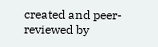created and peer-reviewed by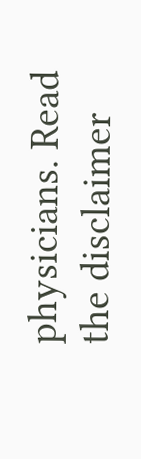physicians. Read the disclaimer